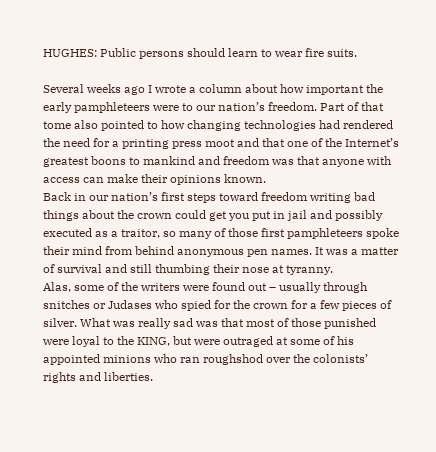HUGHES: Public persons should learn to wear fire suits.

Several weeks ago I wrote a column about how important the early pamphleteers were to our nation’s freedom. Part of that tome also pointed to how changing technologies had rendered the need for a printing press moot and that one of the Internet’s greatest boons to mankind and freedom was that anyone with access can make their opinions known.
Back in our nation’s first steps toward freedom writing bad things about the crown could get you put in jail and possibly executed as a traitor, so many of those first pamphleteers spoke their mind from behind anonymous pen names. It was a matter of survival and still thumbing their nose at tyranny.
Alas, some of the writers were found out – usually through snitches or Judases who spied for the crown for a few pieces of silver. What was really sad was that most of those punished were loyal to the KING, but were outraged at some of his appointed minions who ran roughshod over the colonists’ rights and liberties.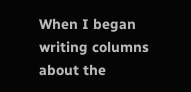When I began writing columns about the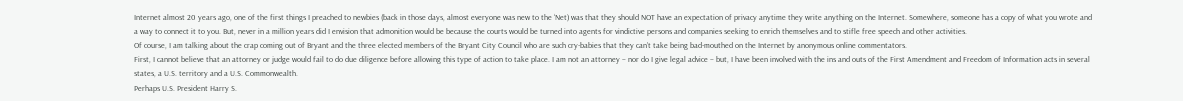Internet almost 20 years ago, one of the first things I preached to newbies (back in those days, almost everyone was new to the ‘Net) was that they should NOT have an expectation of privacy anytime they write anything on the Internet. Somewhere, someone has a copy of what you wrote and a way to connect it to you. But, never in a million years did I envision that admonition would be because the courts would be turned into agents for vindictive persons and companies seeking to enrich themselves and to stifle free speech and other activities.
Of course, I am talking about the crap coming out of Bryant and the three elected members of the Bryant City Council who are such cry-babies that they can’t take being bad-mouthed on the Internet by anonymous online commentators.
First, I cannot believe that an attorney or judge would fail to do due diligence before allowing this type of action to take place. I am not an attorney – nor do I give legal advice – but, I have been involved with the ins and outs of the First Amendment and Freedom of Information acts in several states, a U.S. territory and a U.S. Commonwealth.
Perhaps U.S. President Harry S.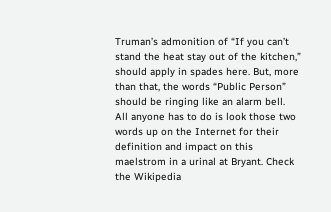Truman’s admonition of “If you can’t stand the heat stay out of the kitchen,” should apply in spades here. But, more than that, the words “Public Person” should be ringing like an alarm bell.
All anyone has to do is look those two words up on the Internet for their definition and impact on this maelstrom in a urinal at Bryant. Check the Wikipedia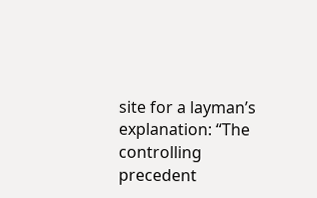site for a layman’s explanation: “The controlling precedent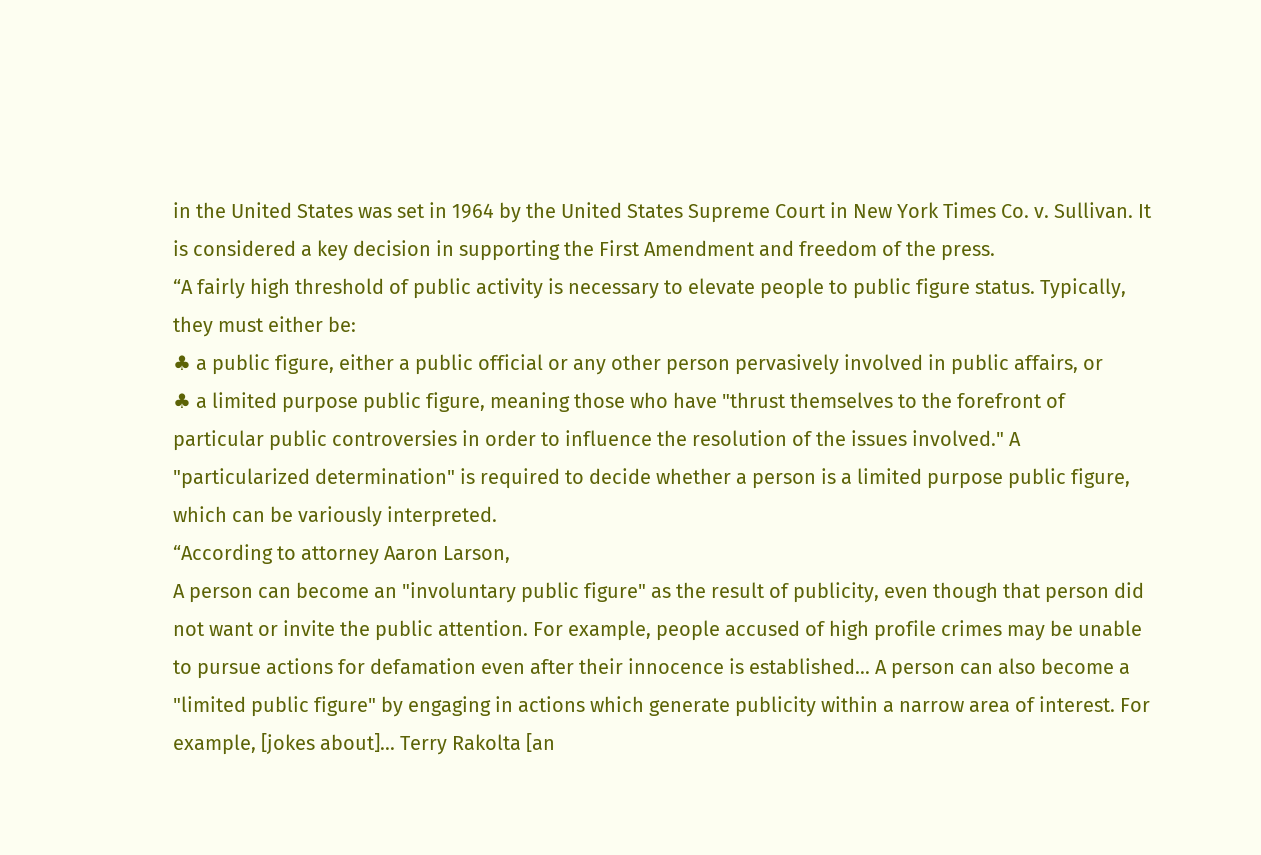in the United States was set in 1964 by the United States Supreme Court in New York Times Co. v. Sullivan. It is considered a key decision in supporting the First Amendment and freedom of the press.
“A fairly high threshold of public activity is necessary to elevate people to public figure status. Typically, they must either be:
♣ a public figure, either a public official or any other person pervasively involved in public affairs, or
♣ a limited purpose public figure, meaning those who have "thrust themselves to the forefront of particular public controversies in order to influence the resolution of the issues involved." A "particularized determination" is required to decide whether a person is a limited purpose public figure, which can be variously interpreted.
“According to attorney Aaron Larson,
A person can become an "involuntary public figure" as the result of publicity, even though that person did not want or invite the public attention. For example, people accused of high profile crimes may be unable to pursue actions for defamation even after their innocence is established... A person can also become a "limited public figure" by engaging in actions which generate publicity within a narrow area of interest. For example, [jokes about]... Terry Rakolta [an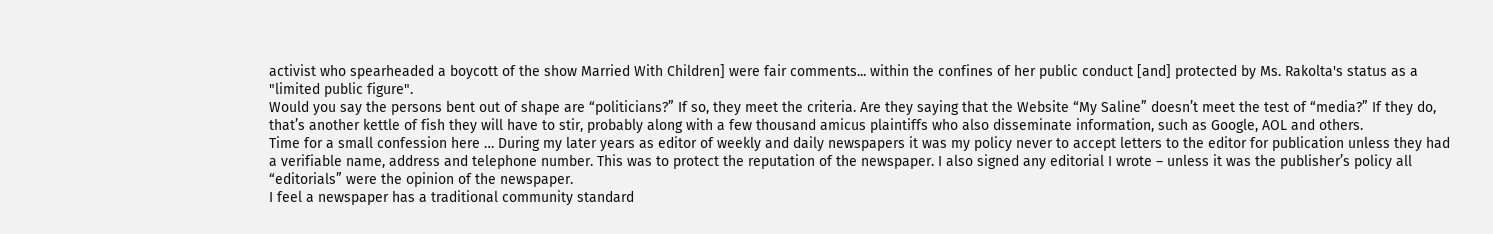activist who spearheaded a boycott of the show Married With Children] were fair comments... within the confines of her public conduct [and] protected by Ms. Rakolta's status as a "limited public figure".
Would you say the persons bent out of shape are “politicians?” If so, they meet the criteria. Are they saying that the Website “My Saline” doesn’t meet the test of “media?” If they do, that’s another kettle of fish they will have to stir, probably along with a few thousand amicus plaintiffs who also disseminate information, such as Google, AOL and others.
Time for a small confession here … During my later years as editor of weekly and daily newspapers it was my policy never to accept letters to the editor for publication unless they had a verifiable name, address and telephone number. This was to protect the reputation of the newspaper. I also signed any editorial I wrote – unless it was the publisher’s policy all “editorials” were the opinion of the newspaper.
I feel a newspaper has a traditional community standard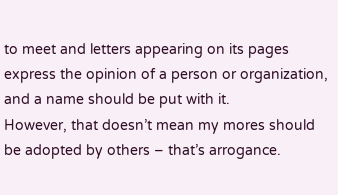to meet and letters appearing on its pages express the opinion of a person or organization, and a name should be put with it.
However, that doesn’t mean my mores should be adopted by others – that’s arrogance.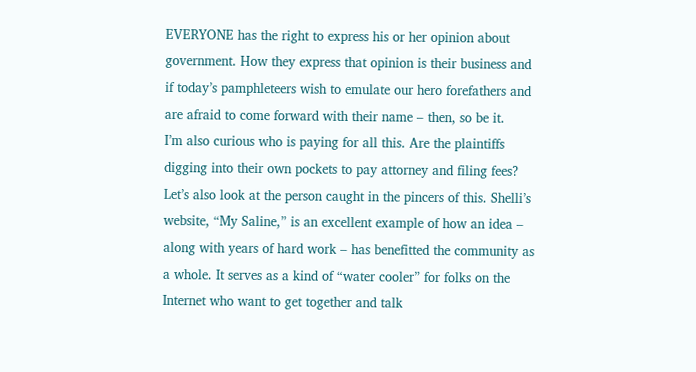EVERYONE has the right to express his or her opinion about government. How they express that opinion is their business and if today’s pamphleteers wish to emulate our hero forefathers and are afraid to come forward with their name – then, so be it.
I’m also curious who is paying for all this. Are the plaintiffs digging into their own pockets to pay attorney and filing fees?
Let’s also look at the person caught in the pincers of this. Shelli’s website, “My Saline,” is an excellent example of how an idea – along with years of hard work – has benefitted the community as a whole. It serves as a kind of “water cooler” for folks on the Internet who want to get together and talk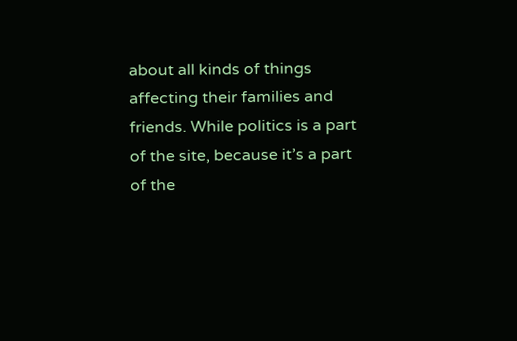about all kinds of things affecting their families and friends. While politics is a part of the site, because it’s a part of the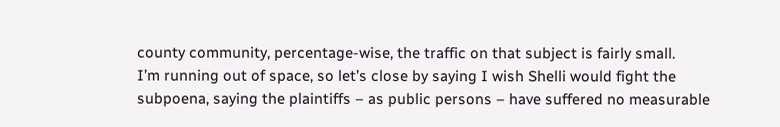county community, percentage-wise, the traffic on that subject is fairly small.
I’m running out of space, so let’s close by saying I wish Shelli would fight the subpoena, saying the plaintiffs – as public persons – have suffered no measurable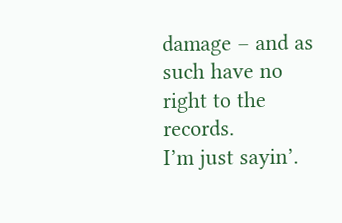damage – and as such have no right to the records.
I’m just sayin’.